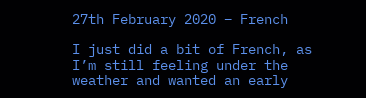27th February 2020 – French

I just did a bit of French, as I’m still feeling under the weather and wanted an early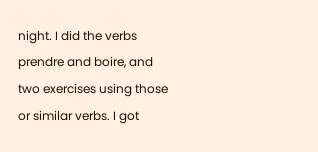night. I did the verbs prendre and boire, and two exercises using those or similar verbs. I got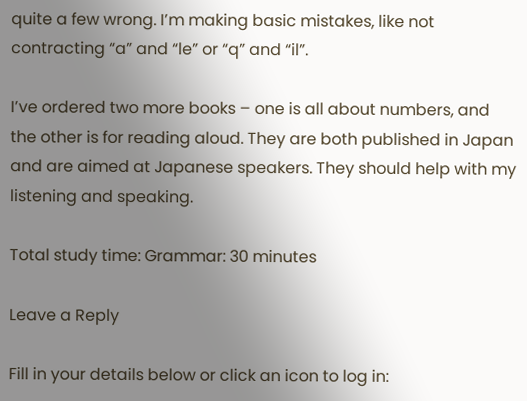quite a few wrong. I’m making basic mistakes, like not contracting “a” and “le” or “q” and “il”.

I’ve ordered two more books – one is all about numbers, and the other is for reading aloud. They are both published in Japan and are aimed at Japanese speakers. They should help with my listening and speaking.

Total study time: Grammar: 30 minutes

Leave a Reply

Fill in your details below or click an icon to log in: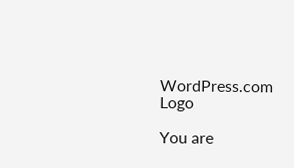WordPress.com Logo

You are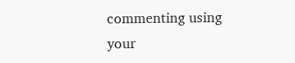commenting using your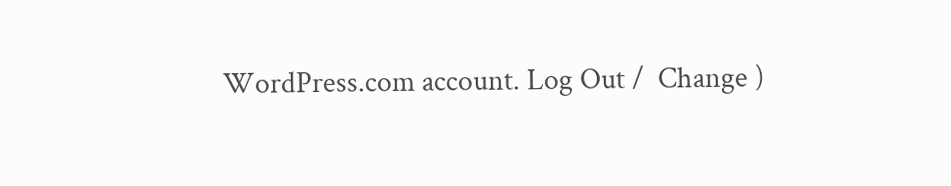WordPress.com account. Log Out /  Change )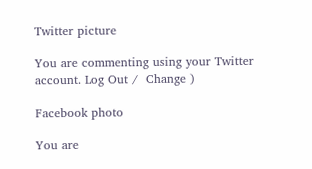Twitter picture

You are commenting using your Twitter account. Log Out /  Change )

Facebook photo

You are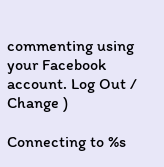commenting using your Facebook account. Log Out /  Change )

Connecting to %s